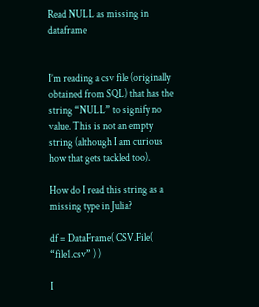Read NULL as missing in dataframe


I’m reading a csv file (originally obtained from SQL) that has the string “NULL” to signify no value. This is not an empty string (although I am curious how that gets tackled too).

How do I read this string as a missing type in Julia?

df = DataFrame( CSV.File( “file1.csv” ) )

I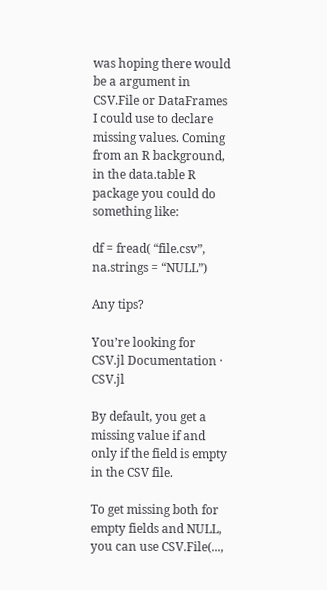was hoping there would be a argument in CSV.File or DataFrames I could use to declare missing values. Coming from an R background, in the data.table R package you could do something like:

df = fread( “file.csv”, na.strings = “NULL”)

Any tips?

You’re looking for CSV.jl Documentation · CSV.jl

By default, you get a missing value if and only if the field is empty in the CSV file.

To get missing both for empty fields and NULL, you can use CSV.File(...,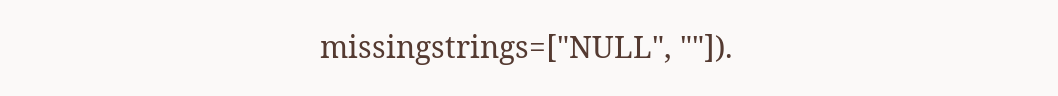missingstrings=["NULL", ""]).